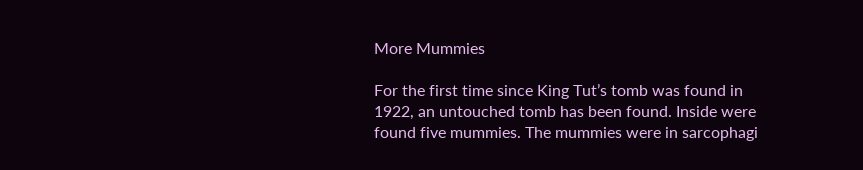More Mummies

For the first time since King Tut’s tomb was found in 1922, an untouched tomb has been found. Inside were found five mummies. The mummies were in sarcophagi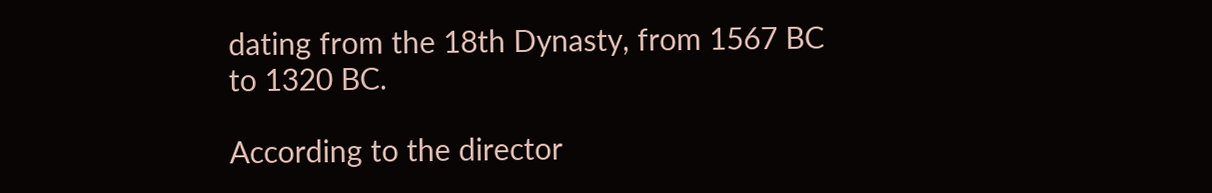dating from the 18th Dynasty, from 1567 BC to 1320 BC.

According to the director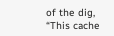of the dig, “This cache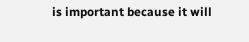is important because it will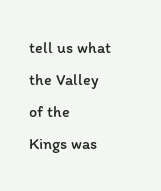tell us what the Valley of the Kings was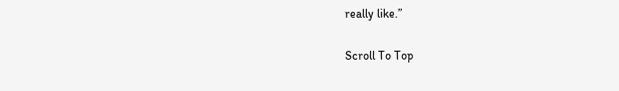really like.”

Scroll To Top